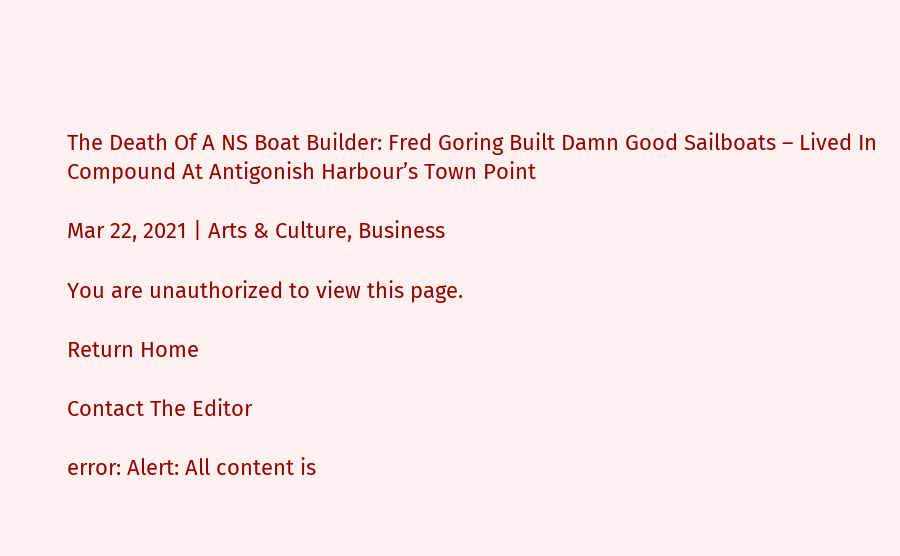The Death Of A NS Boat Builder: Fred Goring Built Damn Good Sailboats – Lived In Compound At Antigonish Harbour’s Town Point

Mar 22, 2021 | Arts & Culture, Business

You are unauthorized to view this page.

Return Home

Contact The Editor

error: Alert: All content is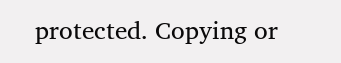protected. Copying or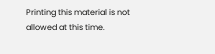Printing this material is not allowed at this time.